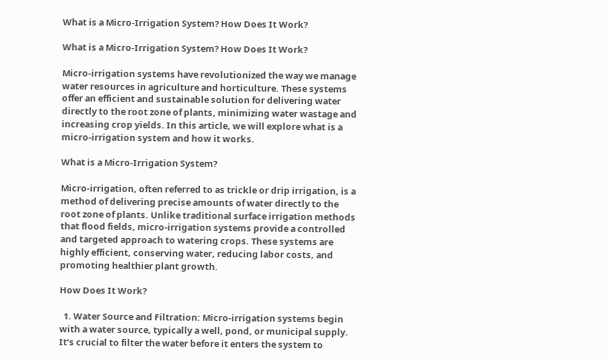What is a Micro-Irrigation System? How Does It Work?

What is a Micro-Irrigation System? How Does It Work?

Micro-irrigation systems have revolutionized the way we manage water resources in agriculture and horticulture. These systems offer an efficient and sustainable solution for delivering water directly to the root zone of plants, minimizing water wastage and increasing crop yields. In this article, we will explore what is a micro-irrigation system and how it works.

What is a Micro-Irrigation System?

Micro-irrigation, often referred to as trickle or drip irrigation, is a method of delivering precise amounts of water directly to the root zone of plants. Unlike traditional surface irrigation methods that flood fields, micro-irrigation systems provide a controlled and targeted approach to watering crops. These systems are highly efficient, conserving water, reducing labor costs, and promoting healthier plant growth.

How Does It Work?

  1. Water Source and Filtration: Micro-irrigation systems begin with a water source, typically a well, pond, or municipal supply. It’s crucial to filter the water before it enters the system to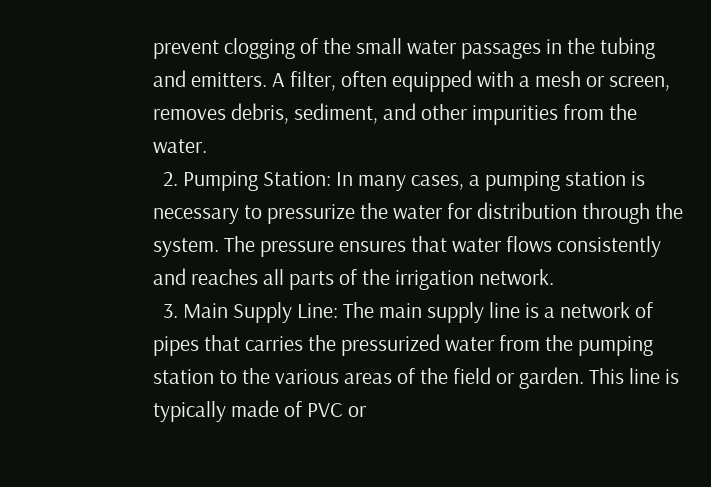prevent clogging of the small water passages in the tubing and emitters. A filter, often equipped with a mesh or screen, removes debris, sediment, and other impurities from the water.
  2. Pumping Station: In many cases, a pumping station is necessary to pressurize the water for distribution through the system. The pressure ensures that water flows consistently and reaches all parts of the irrigation network.
  3. Main Supply Line: The main supply line is a network of pipes that carries the pressurized water from the pumping station to the various areas of the field or garden. This line is typically made of PVC or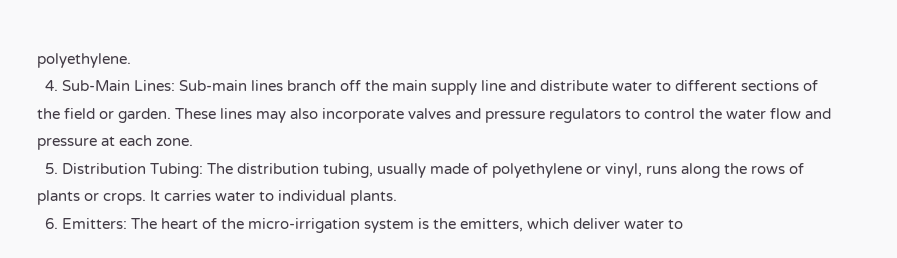polyethylene.
  4. Sub-Main Lines: Sub-main lines branch off the main supply line and distribute water to different sections of the field or garden. These lines may also incorporate valves and pressure regulators to control the water flow and pressure at each zone.
  5. Distribution Tubing: The distribution tubing, usually made of polyethylene or vinyl, runs along the rows of plants or crops. It carries water to individual plants.
  6. Emitters: The heart of the micro-irrigation system is the emitters, which deliver water to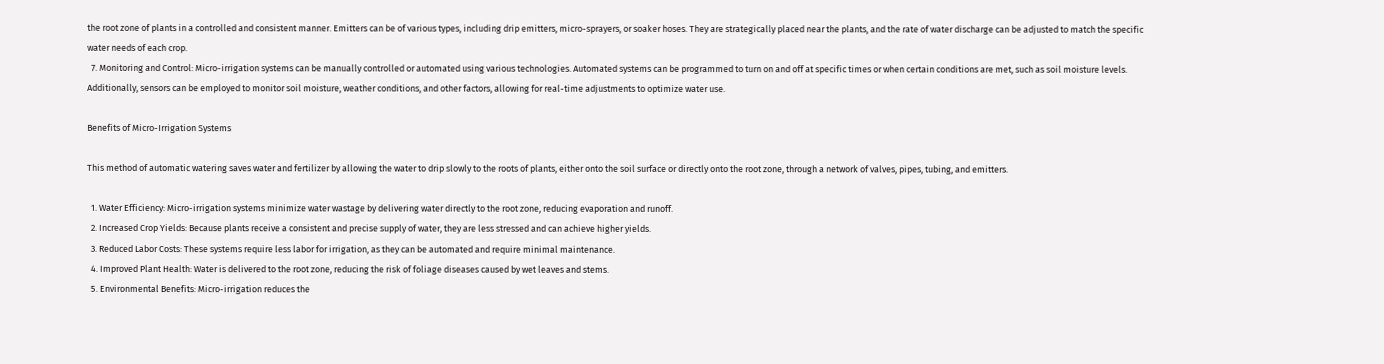the root zone of plants in a controlled and consistent manner. Emitters can be of various types, including drip emitters, micro-sprayers, or soaker hoses. They are strategically placed near the plants, and the rate of water discharge can be adjusted to match the specific water needs of each crop.
  7. Monitoring and Control: Micro-irrigation systems can be manually controlled or automated using various technologies. Automated systems can be programmed to turn on and off at specific times or when certain conditions are met, such as soil moisture levels. Additionally, sensors can be employed to monitor soil moisture, weather conditions, and other factors, allowing for real-time adjustments to optimize water use.

Benefits of Micro-Irrigation Systems

This method of automatic watering saves water and fertilizer by allowing the water to drip slowly to the roots of plants, either onto the soil surface or directly onto the root zone, through a network of valves, pipes, tubing, and emitters.

  1. Water Efficiency: Micro-irrigation systems minimize water wastage by delivering water directly to the root zone, reducing evaporation and runoff.
  2. Increased Crop Yields: Because plants receive a consistent and precise supply of water, they are less stressed and can achieve higher yields.
  3. Reduced Labor Costs: These systems require less labor for irrigation, as they can be automated and require minimal maintenance.
  4. Improved Plant Health: Water is delivered to the root zone, reducing the risk of foliage diseases caused by wet leaves and stems.
  5. Environmental Benefits: Micro-irrigation reduces the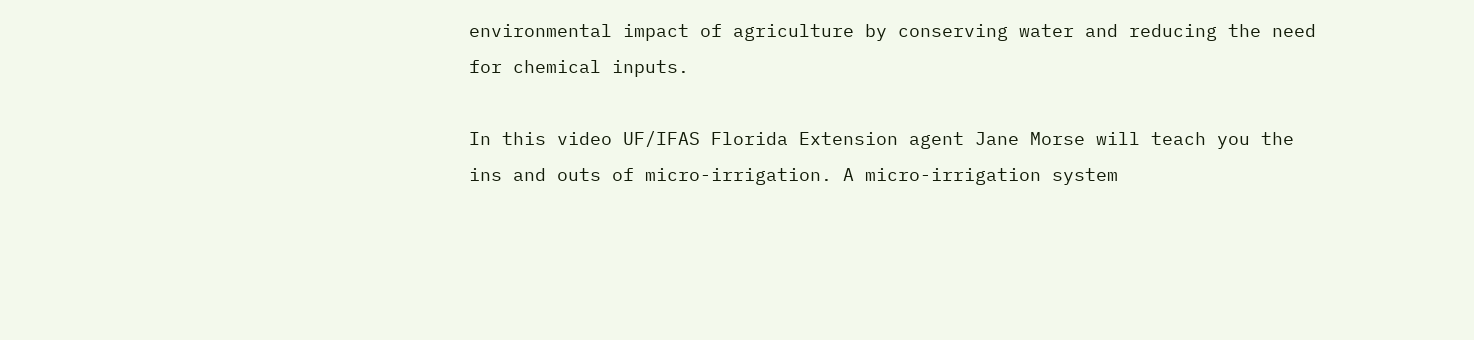environmental impact of agriculture by conserving water and reducing the need for chemical inputs.

In this video UF/IFAS Florida Extension agent Jane Morse will teach you the ins and outs of micro-irrigation. A micro-irrigation system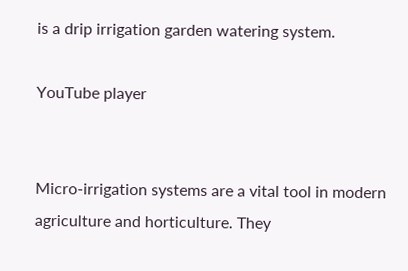is a drip irrigation garden watering system.

YouTube player


Micro-irrigation systems are a vital tool in modern agriculture and horticulture. They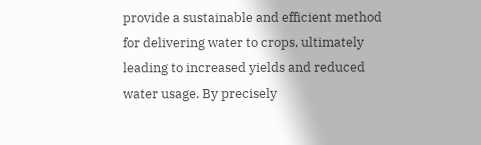provide a sustainable and efficient method for delivering water to crops, ultimately leading to increased yields and reduced water usage. By precisely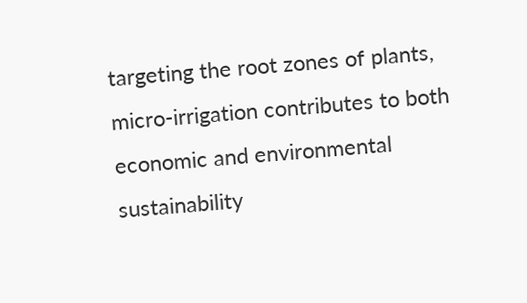targeting the root zones of plants, micro-irrigation contributes to both economic and environmental sustainability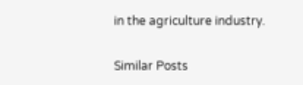in the agriculture industry.


Similar Posts